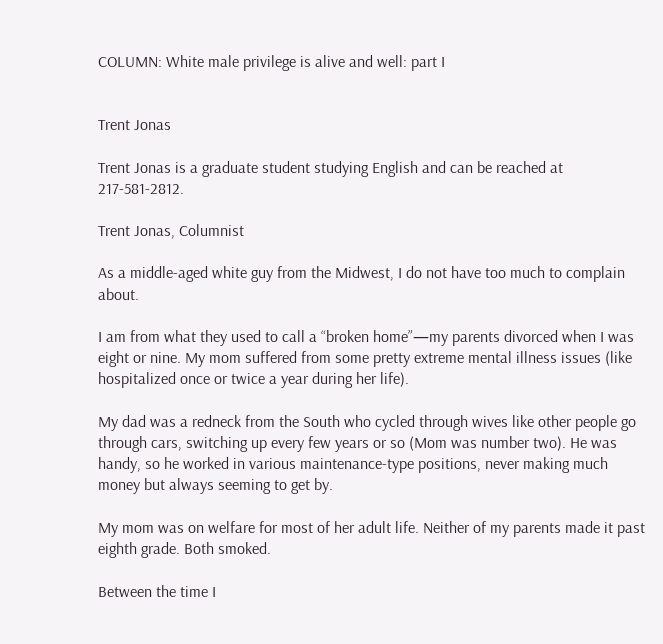COLUMN: White male privilege is alive and well: part I


Trent Jonas

Trent Jonas is a graduate student studying English and can be reached at 217-581-2812.

Trent Jonas, Columnist

As a middle-aged white guy from the Midwest, I do not have too much to complain about.

I am from what they used to call a “broken home”—my parents divorced when I was eight or nine. My mom suffered from some pretty extreme mental illness issues (like hospitalized once or twice a year during her life).

My dad was a redneck from the South who cycled through wives like other people go through cars, switching up every few years or so (Mom was number two). He was handy, so he worked in various maintenance-type positions, never making much money but always seeming to get by.

My mom was on welfare for most of her adult life. Neither of my parents made it past eighth grade. Both smoked.

Between the time I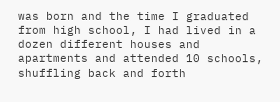was born and the time I graduated from high school, I had lived in a dozen different houses and apartments and attended 10 schools, shuffling back and forth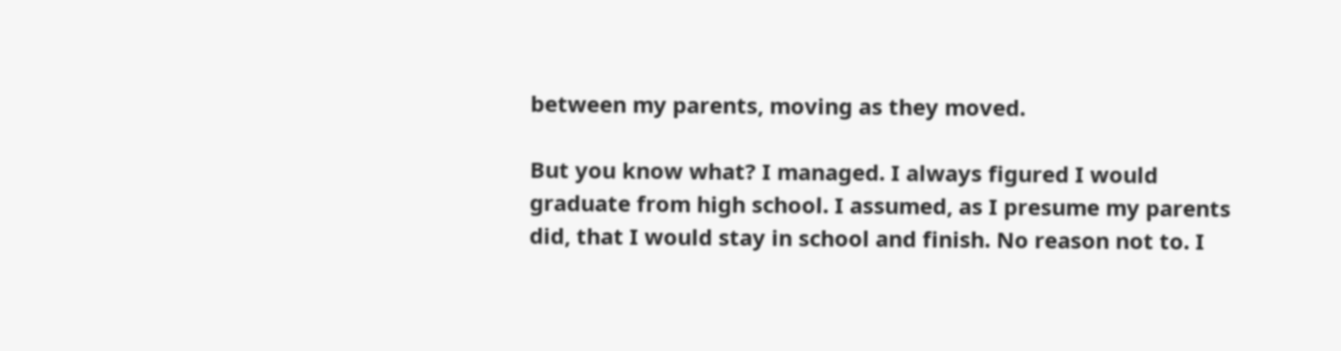between my parents, moving as they moved.

But you know what? I managed. I always figured I would graduate from high school. I assumed, as I presume my parents did, that I would stay in school and finish. No reason not to. I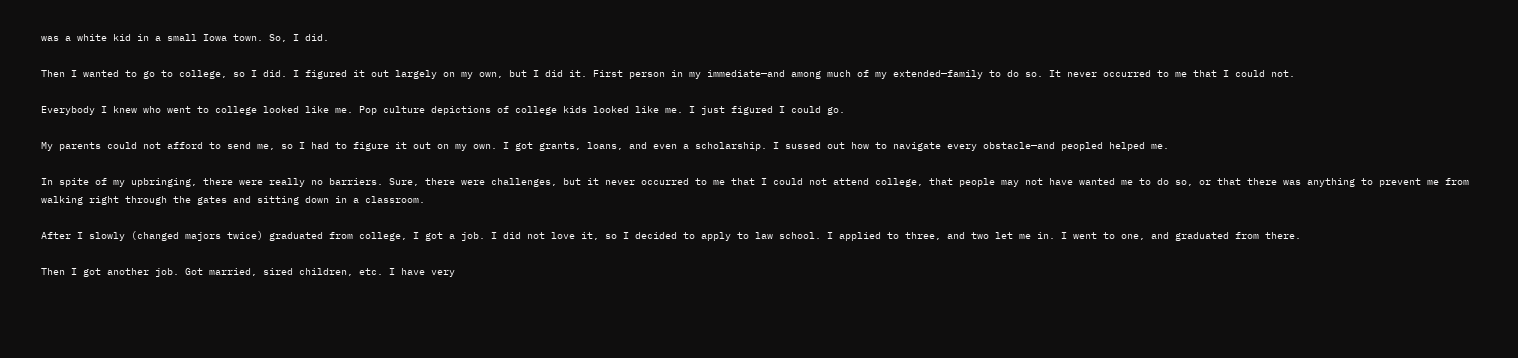was a white kid in a small Iowa town. So, I did.

Then I wanted to go to college, so I did. I figured it out largely on my own, but I did it. First person in my immediate—and among much of my extended—family to do so. It never occurred to me that I could not.

Everybody I knew who went to college looked like me. Pop culture depictions of college kids looked like me. I just figured I could go.

My parents could not afford to send me, so I had to figure it out on my own. I got grants, loans, and even a scholarship. I sussed out how to navigate every obstacle—and peopled helped me.

In spite of my upbringing, there were really no barriers. Sure, there were challenges, but it never occurred to me that I could not attend college, that people may not have wanted me to do so, or that there was anything to prevent me from walking right through the gates and sitting down in a classroom.

After I slowly (changed majors twice) graduated from college, I got a job. I did not love it, so I decided to apply to law school. I applied to three, and two let me in. I went to one, and graduated from there.

Then I got another job. Got married, sired children, etc. I have very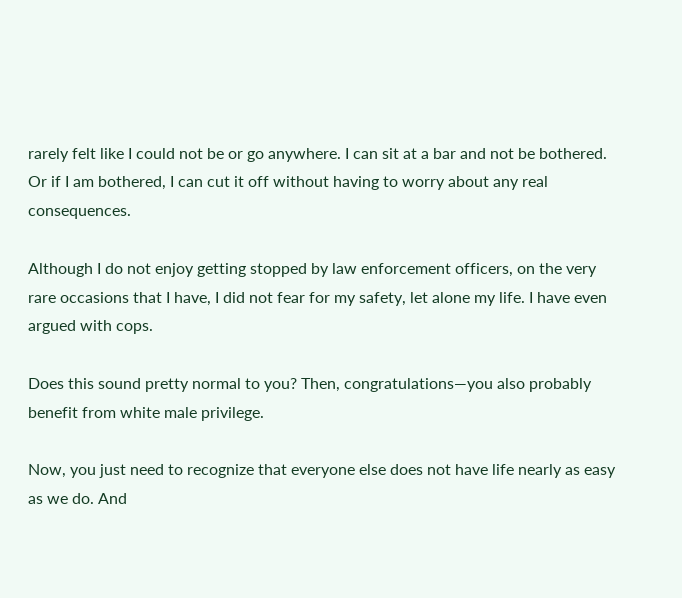rarely felt like I could not be or go anywhere. I can sit at a bar and not be bothered. Or if I am bothered, I can cut it off without having to worry about any real consequences.

Although I do not enjoy getting stopped by law enforcement officers, on the very rare occasions that I have, I did not fear for my safety, let alone my life. I have even argued with cops.

Does this sound pretty normal to you? Then, congratulations—you also probably benefit from white male privilege.

Now, you just need to recognize that everyone else does not have life nearly as easy as we do. And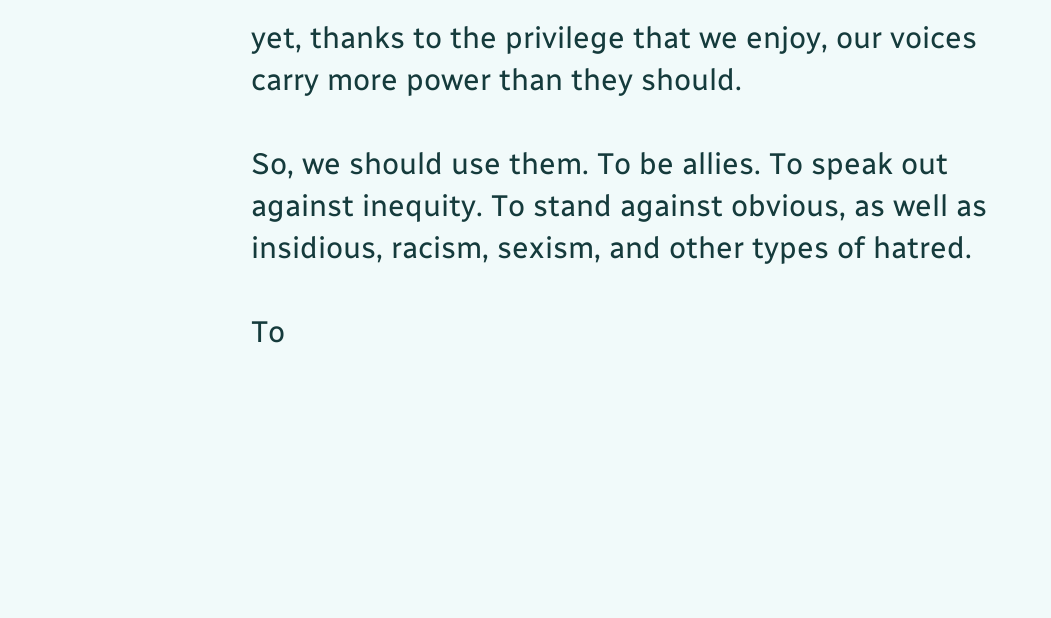yet, thanks to the privilege that we enjoy, our voices carry more power than they should.

So, we should use them. To be allies. To speak out against inequity. To stand against obvious, as well as insidious, racism, sexism, and other types of hatred.

To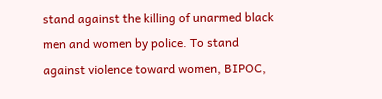stand against the killing of unarmed black men and women by police. To stand against violence toward women, BIPOC,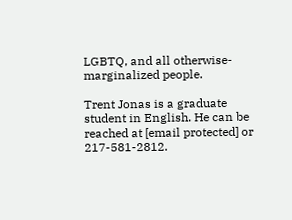LGBTQ, and all otherwise-marginalized people.

Trent Jonas is a graduate student in English. He can be reached at [email protected] or 217-581-2812.